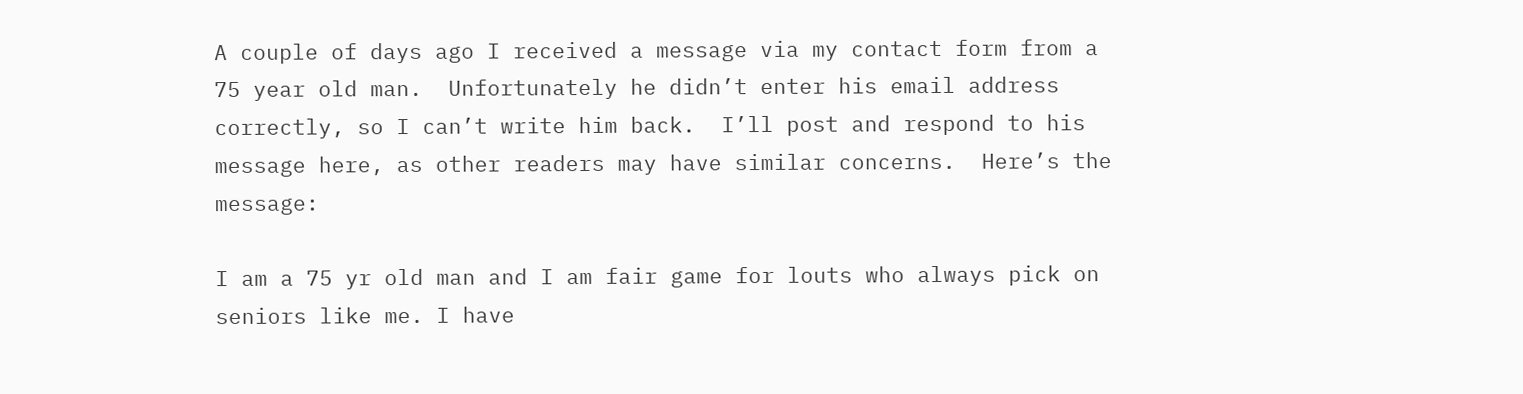A couple of days ago I received a message via my contact form from a 75 year old man.  Unfortunately he didn’t enter his email address correctly, so I can’t write him back.  I’ll post and respond to his message here, as other readers may have similar concerns.  Here’s the message:

I am a 75 yr old man and I am fair game for louts who always pick on seniors like me. I have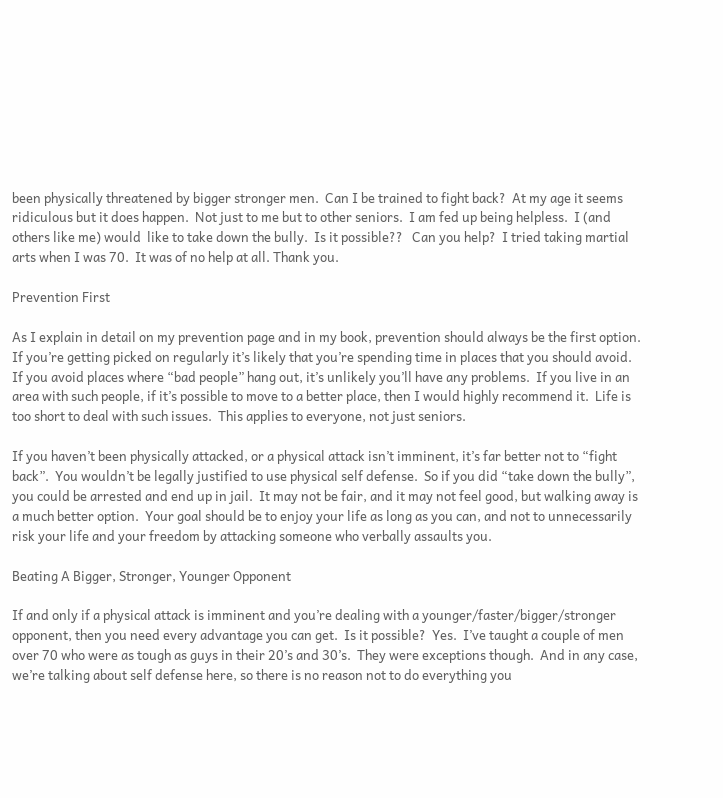been physically threatened by bigger stronger men.  Can I be trained to fight back?  At my age it seems ridiculous but it does happen.  Not just to me but to other seniors.  I am fed up being helpless.  I (and others like me) would  like to take down the bully.  Is it possible??   Can you help?  I tried taking martial arts when I was 70.  It was of no help at all. Thank you.

Prevention First

As I explain in detail on my prevention page and in my book, prevention should always be the first option.  If you’re getting picked on regularly it’s likely that you’re spending time in places that you should avoid.  If you avoid places where “bad people” hang out, it’s unlikely you’ll have any problems.  If you live in an area with such people, if it’s possible to move to a better place, then I would highly recommend it.  Life is too short to deal with such issues.  This applies to everyone, not just seniors.

If you haven’t been physically attacked, or a physical attack isn’t imminent, it’s far better not to “fight back”.  You wouldn’t be legally justified to use physical self defense.  So if you did “take down the bully”, you could be arrested and end up in jail.  It may not be fair, and it may not feel good, but walking away is a much better option.  Your goal should be to enjoy your life as long as you can, and not to unnecessarily risk your life and your freedom by attacking someone who verbally assaults you.

Beating A Bigger, Stronger, Younger Opponent

If and only if a physical attack is imminent and you’re dealing with a younger/faster/bigger/stronger opponent, then you need every advantage you can get.  Is it possible?  Yes.  I’ve taught a couple of men over 70 who were as tough as guys in their 20’s and 30’s.  They were exceptions though.  And in any case, we’re talking about self defense here, so there is no reason not to do everything you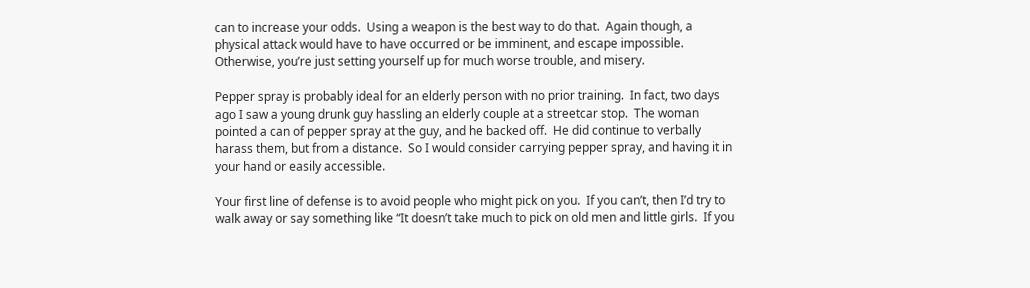can to increase your odds.  Using a weapon is the best way to do that.  Again though, a physical attack would have to have occurred or be imminent, and escape impossible.  Otherwise, you’re just setting yourself up for much worse trouble, and misery.

Pepper spray is probably ideal for an elderly person with no prior training.  In fact, two days ago I saw a young drunk guy hassling an elderly couple at a streetcar stop.  The woman pointed a can of pepper spray at the guy, and he backed off.  He did continue to verbally harass them, but from a distance.  So I would consider carrying pepper spray, and having it in your hand or easily accessible.

Your first line of defense is to avoid people who might pick on you.  If you can’t, then I’d try to walk away or say something like “It doesn’t take much to pick on old men and little girls.  If you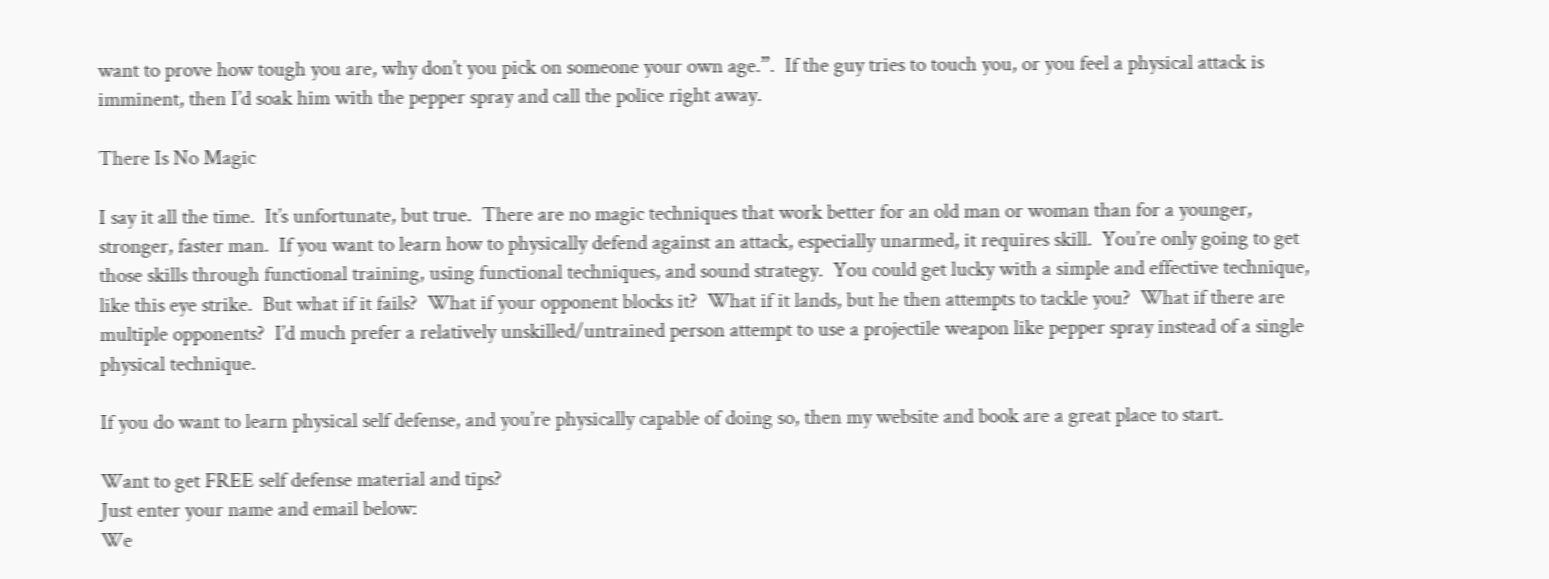want to prove how tough you are, why don’t you pick on someone your own age.”.  If the guy tries to touch you, or you feel a physical attack is imminent, then I’d soak him with the pepper spray and call the police right away.

There Is No Magic

I say it all the time.  It’s unfortunate, but true.  There are no magic techniques that work better for an old man or woman than for a younger, stronger, faster man.  If you want to learn how to physically defend against an attack, especially unarmed, it requires skill.  You’re only going to get those skills through functional training, using functional techniques, and sound strategy.  You could get lucky with a simple and effective technique, like this eye strike.  But what if it fails?  What if your opponent blocks it?  What if it lands, but he then attempts to tackle you?  What if there are multiple opponents?  I’d much prefer a relatively unskilled/untrained person attempt to use a projectile weapon like pepper spray instead of a single physical technique.

If you do want to learn physical self defense, and you’re physically capable of doing so, then my website and book are a great place to start.

Want to get FREE self defense material and tips?
Just enter your name and email below:
We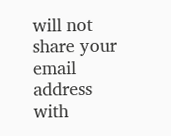will not share your email address with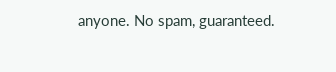anyone. No spam, guaranteed.